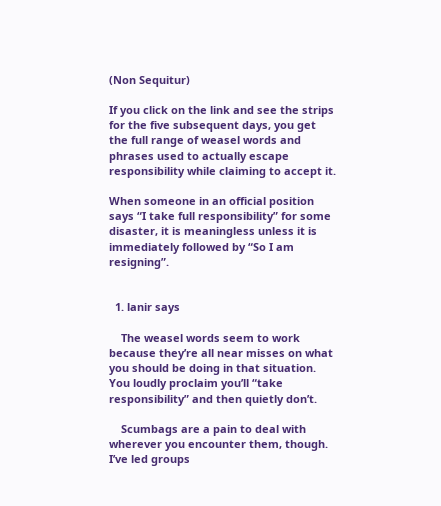(Non Sequitur)

If you click on the link and see the strips for the five subsequent days, you get the full range of weasel words and phrases used to actually escape responsibility while claiming to accept it.

When someone in an official position says “I take full responsibility” for some disaster, it is meaningless unless it is immediately followed by “So I am resigning”.


  1. lanir says

    The weasel words seem to work because they’re all near misses on what you should be doing in that situation. You loudly proclaim you’ll “take responsibility” and then quietly don’t.

    Scumbags are a pain to deal with wherever you encounter them, though. I’ve led groups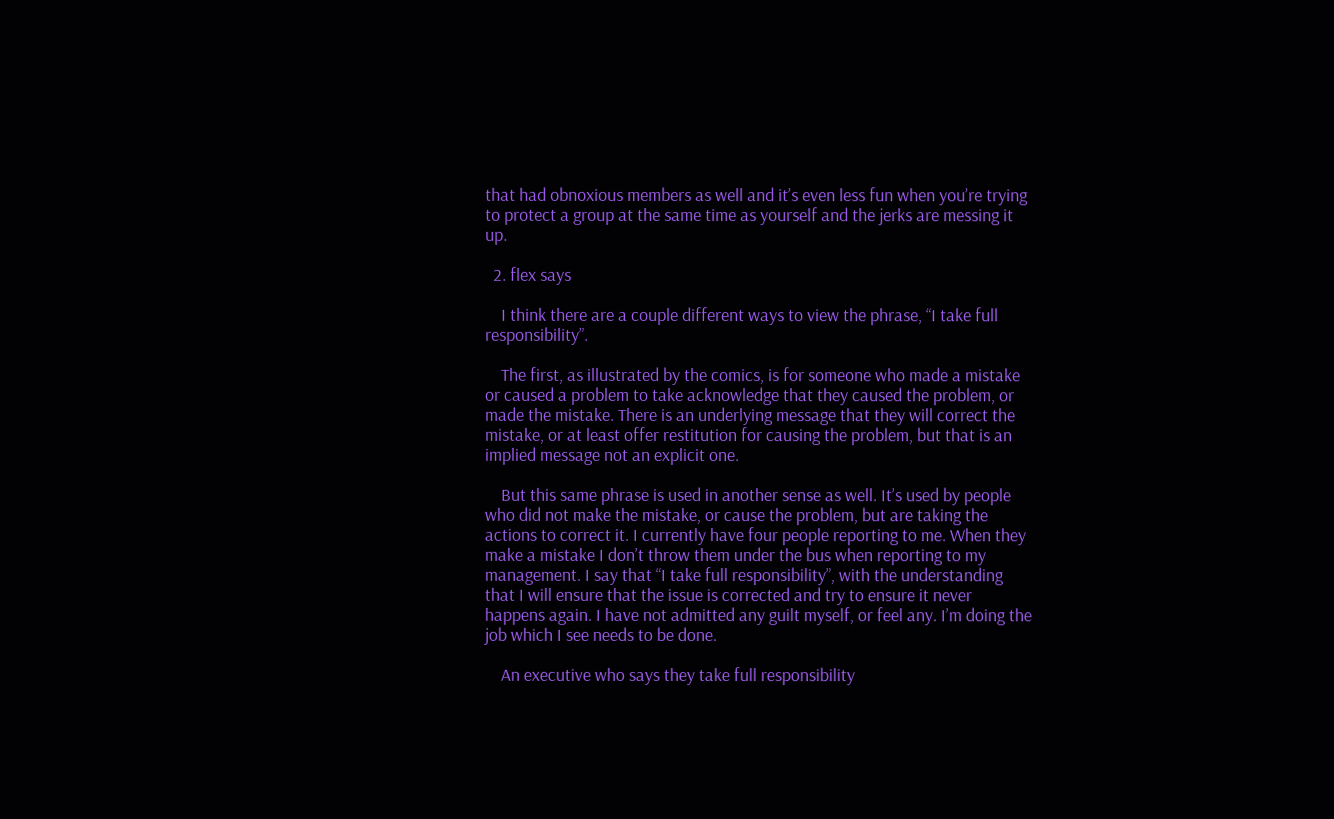that had obnoxious members as well and it’s even less fun when you’re trying to protect a group at the same time as yourself and the jerks are messing it up.

  2. flex says

    I think there are a couple different ways to view the phrase, “I take full responsibility”.

    The first, as illustrated by the comics, is for someone who made a mistake or caused a problem to take acknowledge that they caused the problem, or made the mistake. There is an underlying message that they will correct the mistake, or at least offer restitution for causing the problem, but that is an implied message not an explicit one.

    But this same phrase is used in another sense as well. It’s used by people who did not make the mistake, or cause the problem, but are taking the actions to correct it. I currently have four people reporting to me. When they make a mistake I don’t throw them under the bus when reporting to my management. I say that “I take full responsibility”, with the understanding that I will ensure that the issue is corrected and try to ensure it never happens again. I have not admitted any guilt myself, or feel any. I’m doing the job which I see needs to be done.

    An executive who says they take full responsibility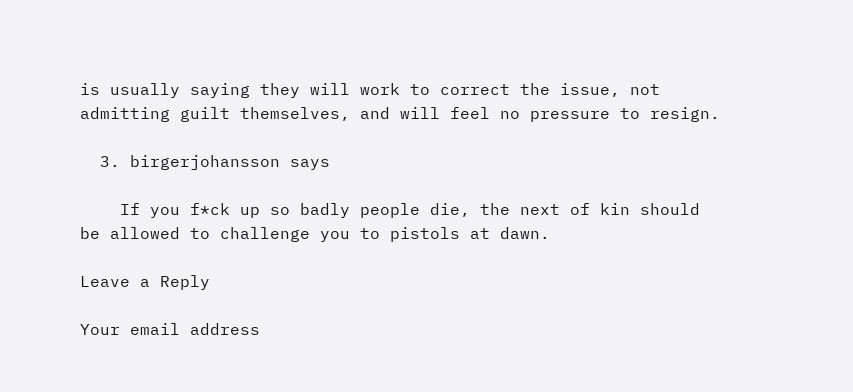is usually saying they will work to correct the issue, not admitting guilt themselves, and will feel no pressure to resign.

  3. birgerjohansson says

    If you f*ck up so badly people die, the next of kin should be allowed to challenge you to pistols at dawn.

Leave a Reply

Your email address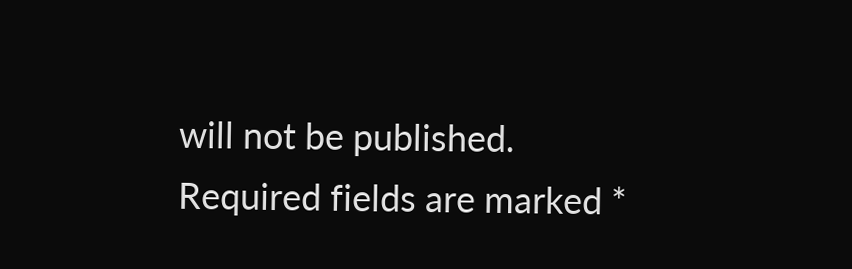will not be published. Required fields are marked *